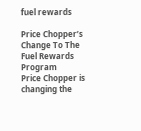fuel rewards

Price Chopper’s Change To The Fuel Rewards Program
Price Chopper is changing the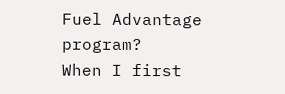Fuel Advantage program?
When I first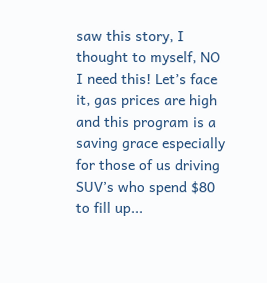saw this story, I thought to myself, NO I need this! Let’s face it, gas prices are high and this program is a saving grace especially for those of us driving SUV’s who spend $80 to fill up...